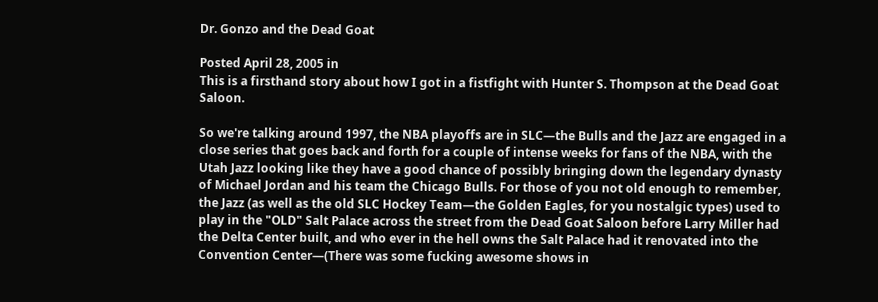Dr. Gonzo and the Dead Goat

Posted April 28, 2005 in
This is a firsthand story about how I got in a fistfight with Hunter S. Thompson at the Dead Goat Saloon.

So we're talking around 1997, the NBA playoffs are in SLC—the Bulls and the Jazz are engaged in a close series that goes back and forth for a couple of intense weeks for fans of the NBA, with the Utah Jazz looking like they have a good chance of possibly bringing down the legendary dynasty of Michael Jordan and his team the Chicago Bulls. For those of you not old enough to remember, the Jazz (as well as the old SLC Hockey Team—the Golden Eagles, for you nostalgic types) used to play in the "OLD" Salt Palace across the street from the Dead Goat Saloon before Larry Miller had the Delta Center built, and who ever in the hell owns the Salt Palace had it renovated into the Convention Center—(There was some fucking awesome shows in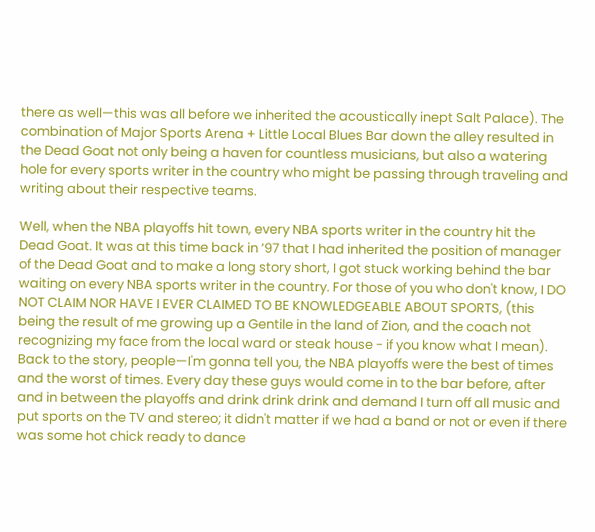there as well—this was all before we inherited the acoustically inept Salt Palace). The combination of Major Sports Arena + Little Local Blues Bar down the alley resulted in the Dead Goat not only being a haven for countless musicians, but also a watering hole for every sports writer in the country who might be passing through traveling and writing about their respective teams.

Well, when the NBA playoffs hit town, every NBA sports writer in the country hit the Dead Goat. It was at this time back in ’97 that I had inherited the position of manager of the Dead Goat and to make a long story short, I got stuck working behind the bar waiting on every NBA sports writer in the country. For those of you who don't know, I DO NOT CLAIM NOR HAVE I EVER CLAIMED TO BE KNOWLEDGEABLE ABOUT SPORTS, (this being the result of me growing up a Gentile in the land of Zion, and the coach not recognizing my face from the local ward or steak house - if you know what I mean). Back to the story, people—I'm gonna tell you, the NBA playoffs were the best of times and the worst of times. Every day these guys would come in to the bar before, after and in between the playoffs and drink drink drink and demand I turn off all music and put sports on the TV and stereo; it didn't matter if we had a band or not or even if there was some hot chick ready to dance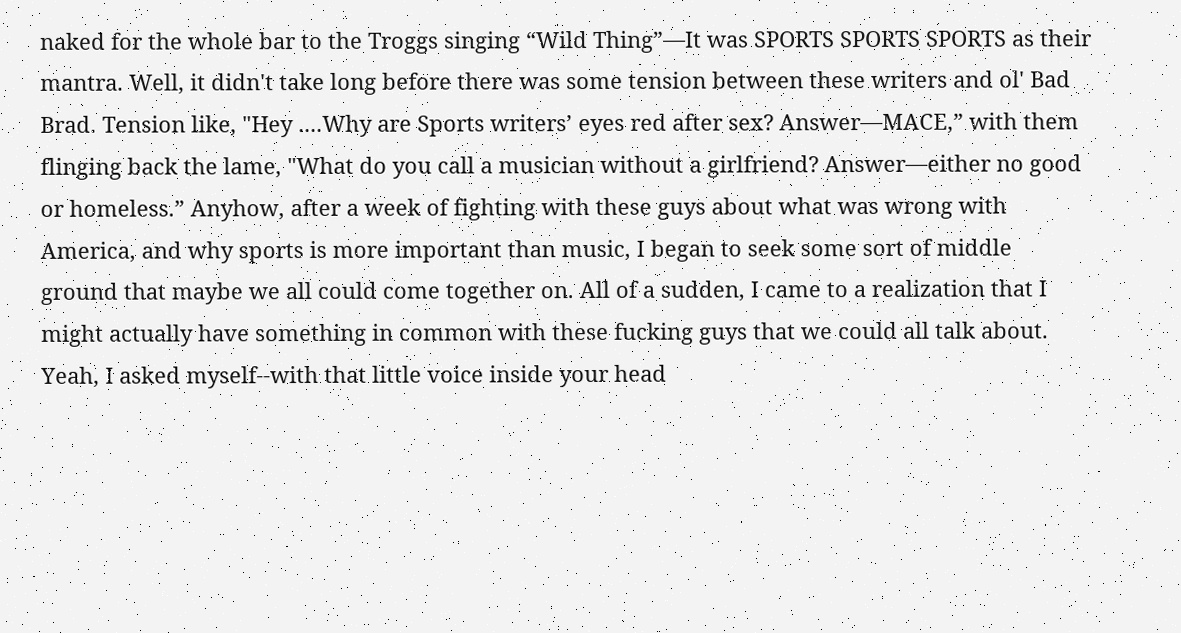naked for the whole bar to the Troggs singing “Wild Thing”—It was SPORTS SPORTS SPORTS as their mantra. Well, it didn't take long before there was some tension between these writers and ol' Bad Brad. Tension like, "Hey ....Why are Sports writers’ eyes red after sex? Answer—MACE,” with them flinging back the lame, "What do you call a musician without a girlfriend? Answer—either no good or homeless.” Anyhow, after a week of fighting with these guys about what was wrong with America, and why sports is more important than music, I began to seek some sort of middle ground that maybe we all could come together on. All of a sudden, I came to a realization that I might actually have something in common with these fucking guys that we could all talk about. Yeah, I asked myself--with that little voice inside your head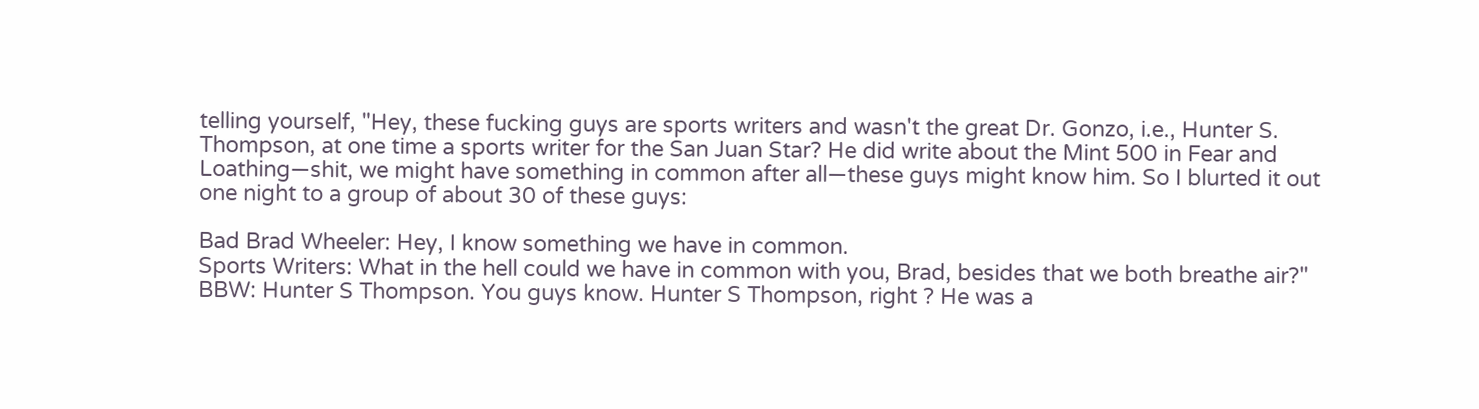telling yourself, "Hey, these fucking guys are sports writers and wasn't the great Dr. Gonzo, i.e., Hunter S. Thompson, at one time a sports writer for the San Juan Star? He did write about the Mint 500 in Fear and Loathing—shit, we might have something in common after all—these guys might know him. So I blurted it out one night to a group of about 30 of these guys:

Bad Brad Wheeler: Hey, I know something we have in common.
Sports Writers: What in the hell could we have in common with you, Brad, besides that we both breathe air?"
BBW: Hunter S Thompson. You guys know. Hunter S Thompson, right ? He was a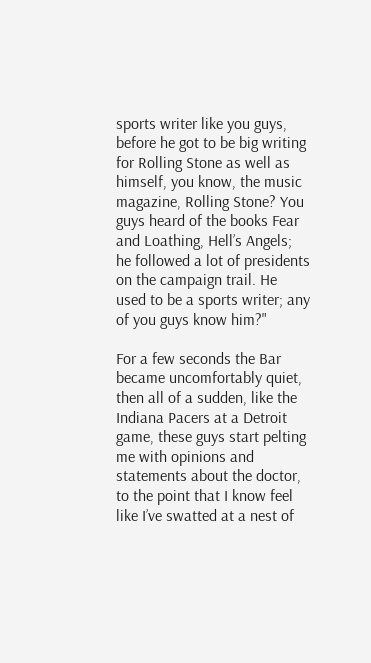sports writer like you guys, before he got to be big writing for Rolling Stone as well as himself, you know, the music magazine, Rolling Stone? You guys heard of the books Fear and Loathing, Hell’s Angels; he followed a lot of presidents on the campaign trail. He used to be a sports writer; any of you guys know him?"

For a few seconds the Bar became uncomfortably quiet, then all of a sudden, like the Indiana Pacers at a Detroit game, these guys start pelting me with opinions and statements about the doctor, to the point that I know feel like I’ve swatted at a nest of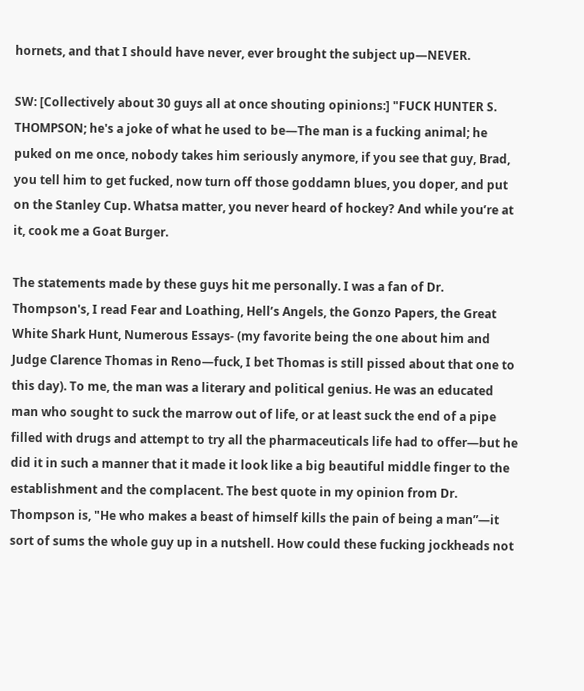hornets, and that I should have never, ever brought the subject up—NEVER.

SW: [Collectively about 30 guys all at once shouting opinions:] "FUCK HUNTER S. THOMPSON; he's a joke of what he used to be—The man is a fucking animal; he puked on me once, nobody takes him seriously anymore, if you see that guy, Brad, you tell him to get fucked, now turn off those goddamn blues, you doper, and put on the Stanley Cup. Whatsa matter, you never heard of hockey? And while you’re at it, cook me a Goat Burger.

The statements made by these guys hit me personally. I was a fan of Dr. Thompson's, I read Fear and Loathing, Hell’s Angels, the Gonzo Papers, the Great White Shark Hunt, Numerous Essays- (my favorite being the one about him and Judge Clarence Thomas in Reno—fuck, I bet Thomas is still pissed about that one to this day). To me, the man was a literary and political genius. He was an educated man who sought to suck the marrow out of life, or at least suck the end of a pipe filled with drugs and attempt to try all the pharmaceuticals life had to offer—but he did it in such a manner that it made it look like a big beautiful middle finger to the establishment and the complacent. The best quote in my opinion from Dr. Thompson is, "He who makes a beast of himself kills the pain of being a man”—it sort of sums the whole guy up in a nutshell. How could these fucking jockheads not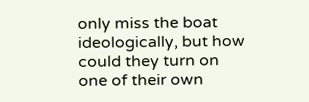only miss the boat ideologically, but how could they turn on one of their own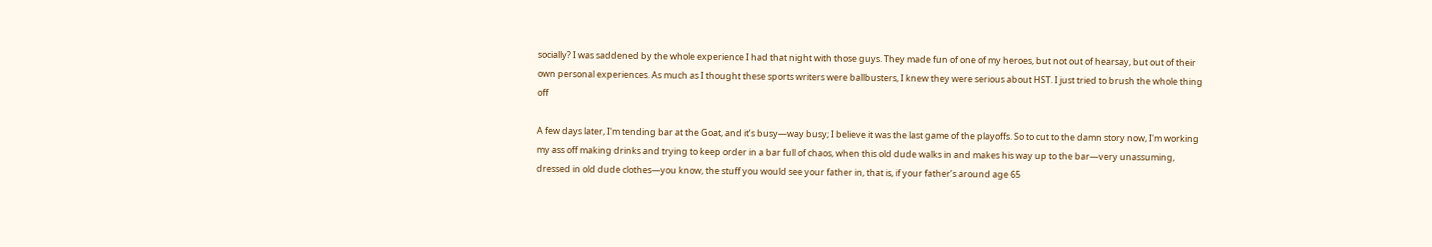socially? I was saddened by the whole experience I had that night with those guys. They made fun of one of my heroes, but not out of hearsay, but out of their own personal experiences. As much as I thought these sports writers were ballbusters, I knew they were serious about HST. I just tried to brush the whole thing off

A few days later, I'm tending bar at the Goat, and it’s busy—way busy; I believe it was the last game of the playoffs. So to cut to the damn story now, I'm working my ass off making drinks and trying to keep order in a bar full of chaos, when this old dude walks in and makes his way up to the bar—very unassuming, dressed in old dude clothes—you know, the stuff you would see your father in, that is, if your father’s around age 65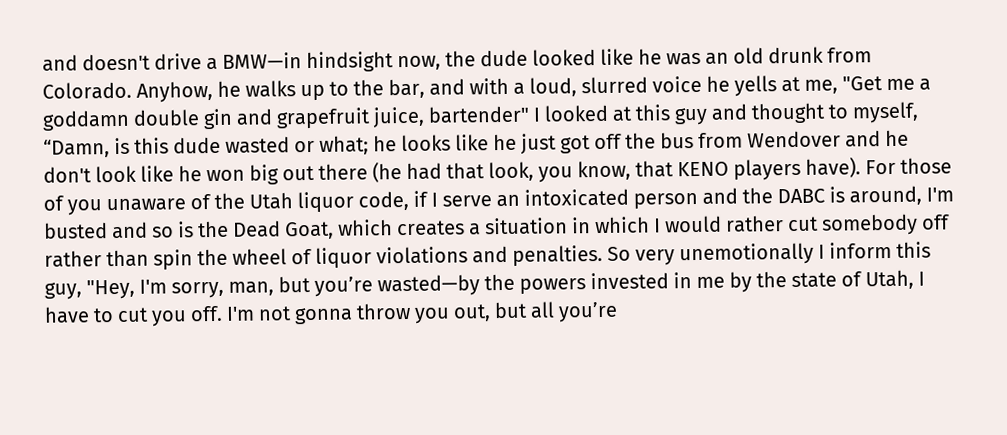and doesn't drive a BMW—in hindsight now, the dude looked like he was an old drunk from Colorado. Anyhow, he walks up to the bar, and with a loud, slurred voice he yells at me, "Get me a goddamn double gin and grapefruit juice, bartender" I looked at this guy and thought to myself, “Damn, is this dude wasted or what; he looks like he just got off the bus from Wendover and he don't look like he won big out there (he had that look, you know, that KENO players have). For those of you unaware of the Utah liquor code, if I serve an intoxicated person and the DABC is around, I'm busted and so is the Dead Goat, which creates a situation in which I would rather cut somebody off rather than spin the wheel of liquor violations and penalties. So very unemotionally I inform this guy, "Hey, I'm sorry, man, but you’re wasted—by the powers invested in me by the state of Utah, I have to cut you off. I'm not gonna throw you out, but all you’re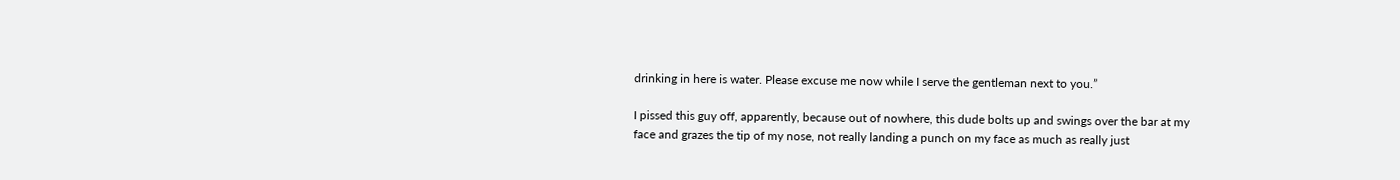drinking in here is water. Please excuse me now while I serve the gentleman next to you.”

I pissed this guy off, apparently, because out of nowhere, this dude bolts up and swings over the bar at my face and grazes the tip of my nose, not really landing a punch on my face as much as really just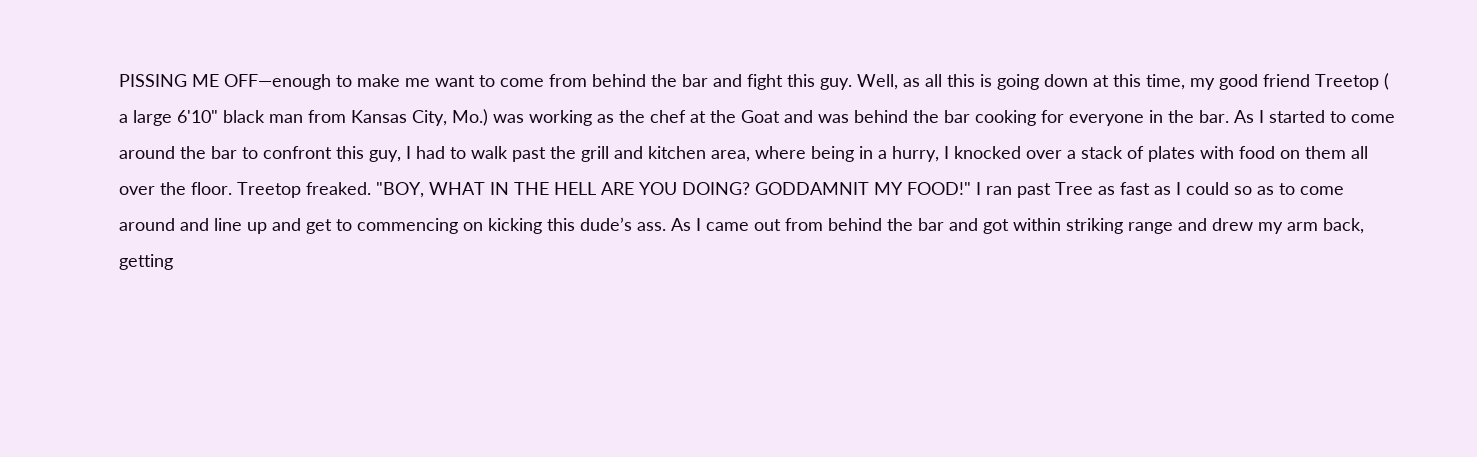PISSING ME OFF—enough to make me want to come from behind the bar and fight this guy. Well, as all this is going down at this time, my good friend Treetop ( a large 6'10" black man from Kansas City, Mo.) was working as the chef at the Goat and was behind the bar cooking for everyone in the bar. As I started to come around the bar to confront this guy, I had to walk past the grill and kitchen area, where being in a hurry, I knocked over a stack of plates with food on them all over the floor. Treetop freaked. "BOY, WHAT IN THE HELL ARE YOU DOING? GODDAMNIT MY FOOD!" I ran past Tree as fast as I could so as to come around and line up and get to commencing on kicking this dude’s ass. As I came out from behind the bar and got within striking range and drew my arm back, getting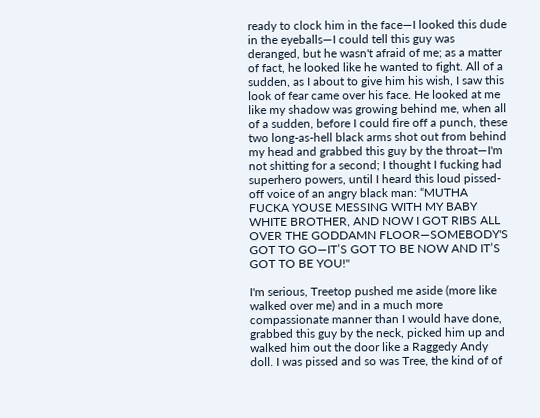ready to clock him in the face—I looked this dude in the eyeballs—I could tell this guy was deranged, but he wasn't afraid of me; as a matter of fact, he looked like he wanted to fight. All of a sudden, as I about to give him his wish, I saw this look of fear came over his face. He looked at me like my shadow was growing behind me, when all of a sudden, before I could fire off a punch, these two long-as-hell black arms shot out from behind my head and grabbed this guy by the throat—I'm not shitting for a second; I thought I fucking had superhero powers, until I heard this loud pissed-off voice of an angry black man: “MUTHA FUCKA YOUSE MESSING WITH MY BABY WHITE BROTHER, AND NOW I GOT RIBS ALL OVER THE GODDAMN FLOOR—SOMEBODY'S GOT TO GO—IT’S GOT TO BE NOW AND IT’S GOT TO BE YOU!"

I'm serious, Treetop pushed me aside (more like walked over me) and in a much more compassionate manner than I would have done, grabbed this guy by the neck, picked him up and walked him out the door like a Raggedy Andy doll. I was pissed and so was Tree, the kind of of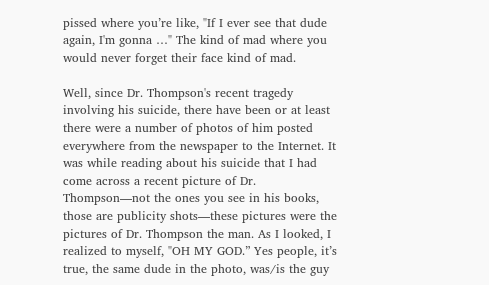pissed where you’re like, "If I ever see that dude again, I'm gonna …" The kind of mad where you would never forget their face kind of mad.

Well, since Dr. Thompson's recent tragedy involving his suicide, there have been or at least there were a number of photos of him posted everywhere from the newspaper to the Internet. It was while reading about his suicide that I had come across a recent picture of Dr. Thompson—not the ones you see in his books, those are publicity shots—these pictures were the pictures of Dr. Thompson the man. As I looked, I realized to myself, "OH MY GOD.” Yes people, it’s true, the same dude in the photo, was/is the guy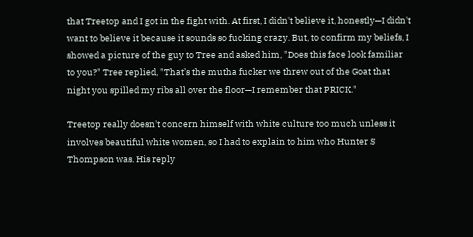that Treetop and I got in the fight with. At first, I didn't believe it, honestly—I didn't want to believe it because it sounds so fucking crazy. But, to confirm my beliefs, I showed a picture of the guy to Tree and asked him, "Does this face look familiar to you?" Tree replied, "That’s the mutha fucker we threw out of the Goat that night you spilled my ribs all over the floor—I remember that PRICK."

Treetop really doesn't concern himself with white culture too much unless it involves beautiful white women, so I had to explain to him who Hunter S Thompson was. His reply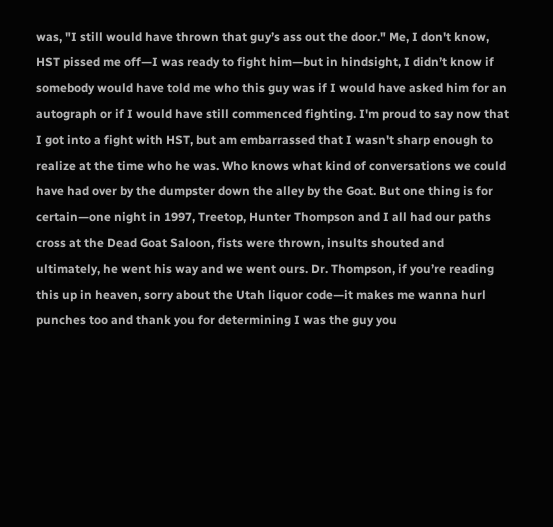was, "I still would have thrown that guy’s ass out the door." Me, I don't know, HST pissed me off—I was ready to fight him—but in hindsight, I didn’t know if somebody would have told me who this guy was if I would have asked him for an autograph or if I would have still commenced fighting. I'm proud to say now that I got into a fight with HST, but am embarrassed that I wasn't sharp enough to realize at the time who he was. Who knows what kind of conversations we could have had over by the dumpster down the alley by the Goat. But one thing is for certain—one night in 1997, Treetop, Hunter Thompson and I all had our paths cross at the Dead Goat Saloon, fists were thrown, insults shouted and ultimately, he went his way and we went ours. Dr. Thompson, if you’re reading this up in heaven, sorry about the Utah liquor code—it makes me wanna hurl punches too and thank you for determining I was the guy you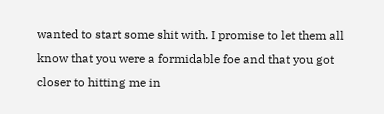wanted to start some shit with. I promise to let them all know that you were a formidable foe and that you got closer to hitting me in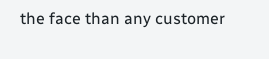the face than any customer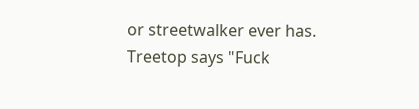or streetwalker ever has. Treetop says "Fuck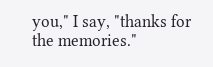you," I say, "thanks for the memories."